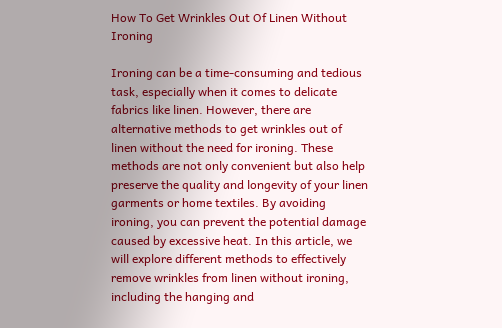How To Get Wrinkles Out Of Linen Without Ironing

Ironing can be a time-consuming and tedious task, especially when it comes to delicate fabrics like linen. However, there are alternative methods to get wrinkles out of linen without the need for ironing. These methods are not only convenient but also help preserve the quality and longevity of your linen garments or home textiles. By avoiding ironing, you can prevent the potential damage caused by excessive heat. In this article, we will explore different methods to effectively remove wrinkles from linen without ironing, including the hanging and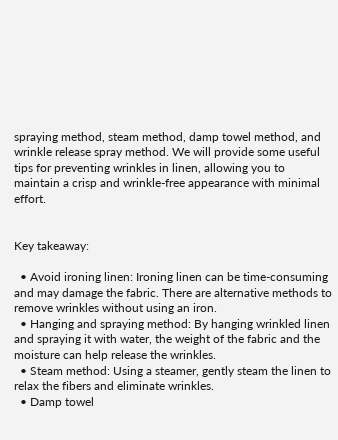spraying method, steam method, damp towel method, and wrinkle release spray method. We will provide some useful tips for preventing wrinkles in linen, allowing you to maintain a crisp and wrinkle-free appearance with minimal effort.


Key takeaway:

  • Avoid ironing linen: Ironing linen can be time-consuming and may damage the fabric. There are alternative methods to remove wrinkles without using an iron.
  • Hanging and spraying method: By hanging wrinkled linen and spraying it with water, the weight of the fabric and the moisture can help release the wrinkles.
  • Steam method: Using a steamer, gently steam the linen to relax the fibers and eliminate wrinkles.
  • Damp towel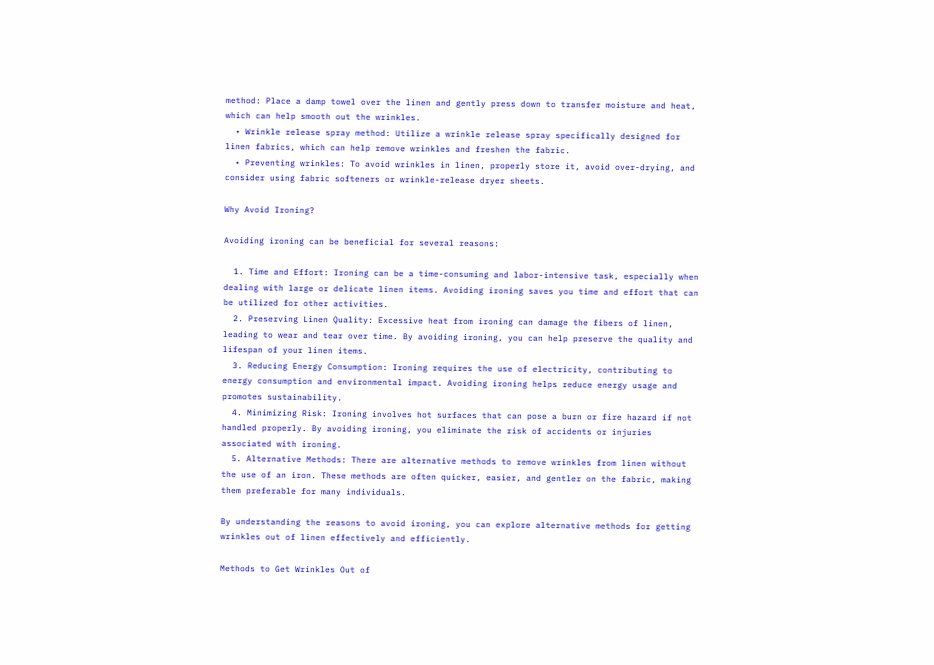method: Place a damp towel over the linen and gently press down to transfer moisture and heat, which can help smooth out the wrinkles.
  • Wrinkle release spray method: Utilize a wrinkle release spray specifically designed for linen fabrics, which can help remove wrinkles and freshen the fabric.
  • Preventing wrinkles: To avoid wrinkles in linen, properly store it, avoid over-drying, and consider using fabric softeners or wrinkle-release dryer sheets.

Why Avoid Ironing?

Avoiding ironing can be beneficial for several reasons:

  1. Time and Effort: Ironing can be a time-consuming and labor-intensive task, especially when dealing with large or delicate linen items. Avoiding ironing saves you time and effort that can be utilized for other activities.
  2. Preserving Linen Quality: Excessive heat from ironing can damage the fibers of linen, leading to wear and tear over time. By avoiding ironing, you can help preserve the quality and lifespan of your linen items.
  3. Reducing Energy Consumption: Ironing requires the use of electricity, contributing to energy consumption and environmental impact. Avoiding ironing helps reduce energy usage and promotes sustainability.
  4. Minimizing Risk: Ironing involves hot surfaces that can pose a burn or fire hazard if not handled properly. By avoiding ironing, you eliminate the risk of accidents or injuries associated with ironing.
  5. Alternative Methods: There are alternative methods to remove wrinkles from linen without the use of an iron. These methods are often quicker, easier, and gentler on the fabric, making them preferable for many individuals.

By understanding the reasons to avoid ironing, you can explore alternative methods for getting wrinkles out of linen effectively and efficiently.

Methods to Get Wrinkles Out of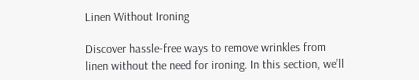Linen Without Ironing

Discover hassle-free ways to remove wrinkles from linen without the need for ironing. In this section, we’ll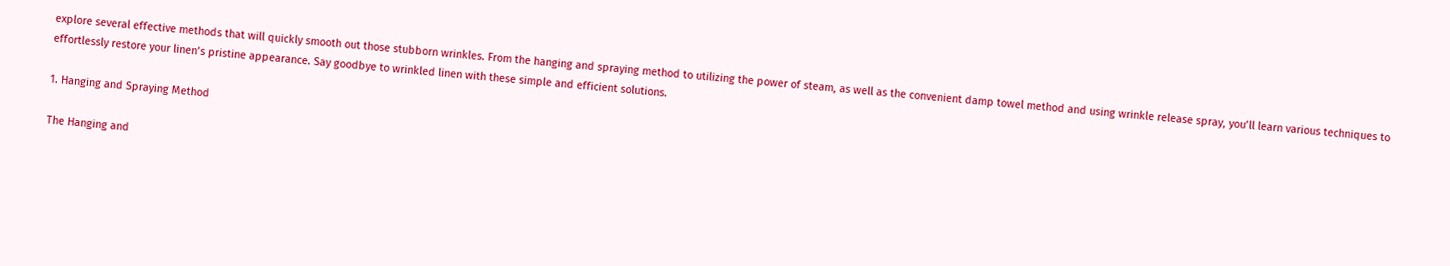explore several effective methods that will quickly smooth out those stubborn wrinkles. From the hanging and spraying method to utilizing the power of steam, as well as the convenient damp towel method and using wrinkle release spray, you’ll learn various techniques to effortlessly restore your linen’s pristine appearance. Say goodbye to wrinkled linen with these simple and efficient solutions.

1. Hanging and Spraying Method

The Hanging and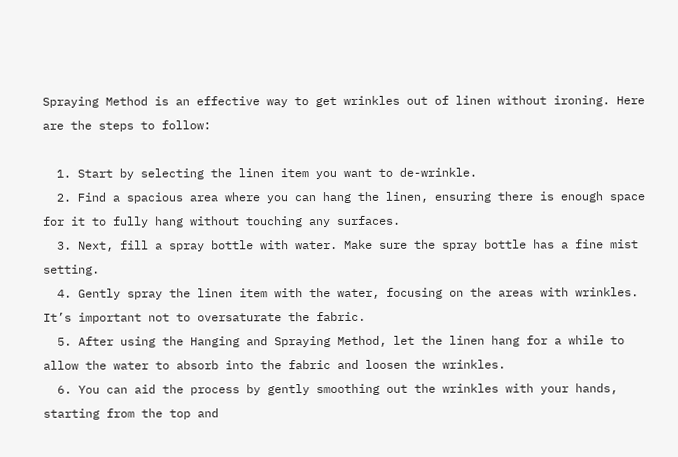Spraying Method is an effective way to get wrinkles out of linen without ironing. Here are the steps to follow:

  1. Start by selecting the linen item you want to de-wrinkle.
  2. Find a spacious area where you can hang the linen, ensuring there is enough space for it to fully hang without touching any surfaces.
  3. Next, fill a spray bottle with water. Make sure the spray bottle has a fine mist setting.
  4. Gently spray the linen item with the water, focusing on the areas with wrinkles. It’s important not to oversaturate the fabric.
  5. After using the Hanging and Spraying Method, let the linen hang for a while to allow the water to absorb into the fabric and loosen the wrinkles.
  6. You can aid the process by gently smoothing out the wrinkles with your hands, starting from the top and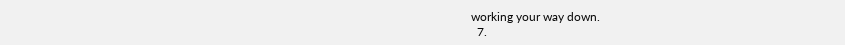working your way down.
  7.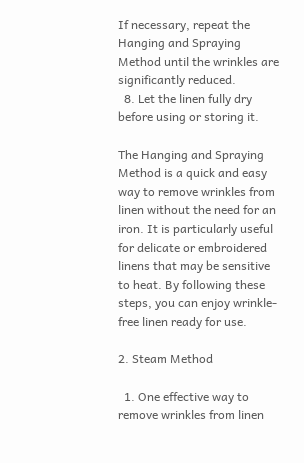If necessary, repeat the Hanging and Spraying Method until the wrinkles are significantly reduced.
  8. Let the linen fully dry before using or storing it.

The Hanging and Spraying Method is a quick and easy way to remove wrinkles from linen without the need for an iron. It is particularly useful for delicate or embroidered linens that may be sensitive to heat. By following these steps, you can enjoy wrinkle-free linen ready for use.

2. Steam Method

  1. One effective way to remove wrinkles from linen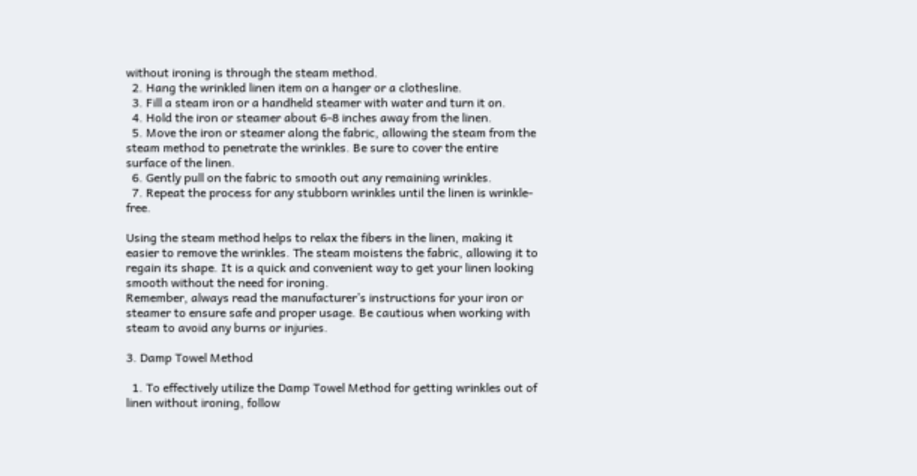without ironing is through the steam method.
  2. Hang the wrinkled linen item on a hanger or a clothesline.
  3. Fill a steam iron or a handheld steamer with water and turn it on.
  4. Hold the iron or steamer about 6-8 inches away from the linen.
  5. Move the iron or steamer along the fabric, allowing the steam from the steam method to penetrate the wrinkles. Be sure to cover the entire surface of the linen.
  6. Gently pull on the fabric to smooth out any remaining wrinkles.
  7. Repeat the process for any stubborn wrinkles until the linen is wrinkle-free.

Using the steam method helps to relax the fibers in the linen, making it easier to remove the wrinkles. The steam moistens the fabric, allowing it to regain its shape. It is a quick and convenient way to get your linen looking smooth without the need for ironing.
Remember, always read the manufacturer’s instructions for your iron or steamer to ensure safe and proper usage. Be cautious when working with steam to avoid any burns or injuries.

3. Damp Towel Method

  1. To effectively utilize the Damp Towel Method for getting wrinkles out of linen without ironing, follow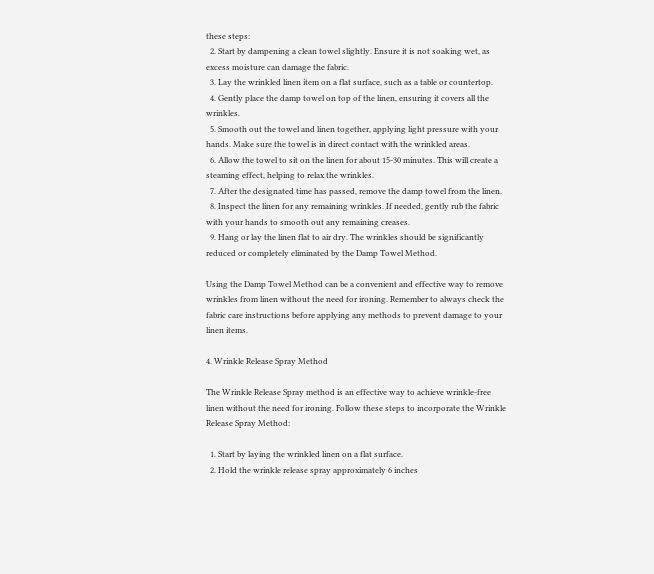these steps:
  2. Start by dampening a clean towel slightly. Ensure it is not soaking wet, as excess moisture can damage the fabric.
  3. Lay the wrinkled linen item on a flat surface, such as a table or countertop.
  4. Gently place the damp towel on top of the linen, ensuring it covers all the wrinkles.
  5. Smooth out the towel and linen together, applying light pressure with your hands. Make sure the towel is in direct contact with the wrinkled areas.
  6. Allow the towel to sit on the linen for about 15-30 minutes. This will create a steaming effect, helping to relax the wrinkles.
  7. After the designated time has passed, remove the damp towel from the linen.
  8. Inspect the linen for any remaining wrinkles. If needed, gently rub the fabric with your hands to smooth out any remaining creases.
  9. Hang or lay the linen flat to air dry. The wrinkles should be significantly reduced or completely eliminated by the Damp Towel Method.

Using the Damp Towel Method can be a convenient and effective way to remove wrinkles from linen without the need for ironing. Remember to always check the fabric care instructions before applying any methods to prevent damage to your linen items.

4. Wrinkle Release Spray Method

The Wrinkle Release Spray method is an effective way to achieve wrinkle-free linen without the need for ironing. Follow these steps to incorporate the Wrinkle Release Spray Method:

  1. Start by laying the wrinkled linen on a flat surface.
  2. Hold the wrinkle release spray approximately 6 inches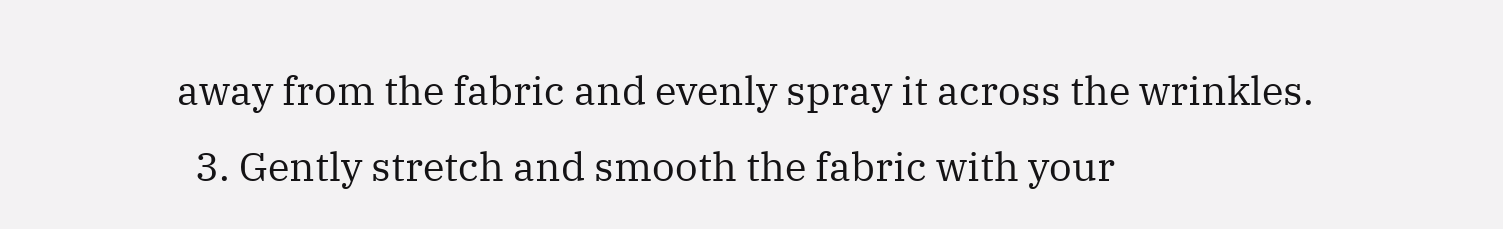away from the fabric and evenly spray it across the wrinkles.
  3. Gently stretch and smooth the fabric with your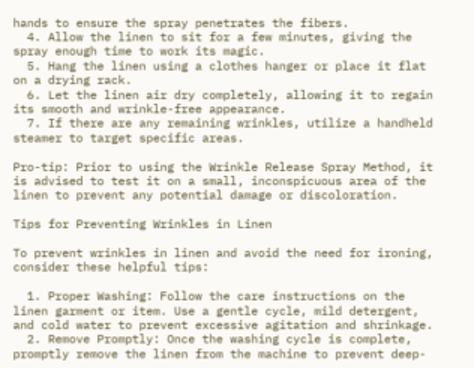hands to ensure the spray penetrates the fibers.
  4. Allow the linen to sit for a few minutes, giving the spray enough time to work its magic.
  5. Hang the linen using a clothes hanger or place it flat on a drying rack.
  6. Let the linen air dry completely, allowing it to regain its smooth and wrinkle-free appearance.
  7. If there are any remaining wrinkles, utilize a handheld steamer to target specific areas.

Pro-tip: Prior to using the Wrinkle Release Spray Method, it is advised to test it on a small, inconspicuous area of the linen to prevent any potential damage or discoloration.

Tips for Preventing Wrinkles in Linen

To prevent wrinkles in linen and avoid the need for ironing, consider these helpful tips:

  1. Proper Washing: Follow the care instructions on the linen garment or item. Use a gentle cycle, mild detergent, and cold water to prevent excessive agitation and shrinkage.
  2. Remove Promptly: Once the washing cycle is complete, promptly remove the linen from the machine to prevent deep-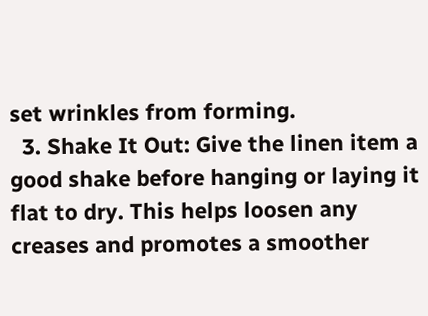set wrinkles from forming.
  3. Shake It Out: Give the linen item a good shake before hanging or laying it flat to dry. This helps loosen any creases and promotes a smoother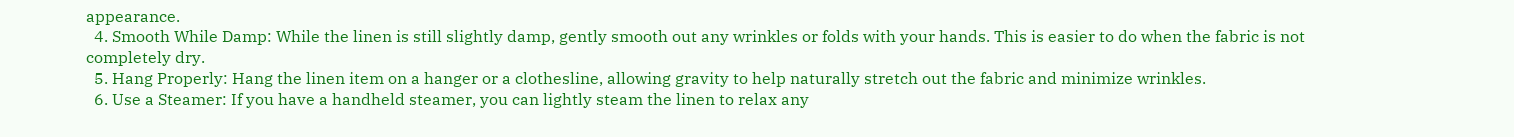appearance.
  4. Smooth While Damp: While the linen is still slightly damp, gently smooth out any wrinkles or folds with your hands. This is easier to do when the fabric is not completely dry.
  5. Hang Properly: Hang the linen item on a hanger or a clothesline, allowing gravity to help naturally stretch out the fabric and minimize wrinkles.
  6. Use a Steamer: If you have a handheld steamer, you can lightly steam the linen to relax any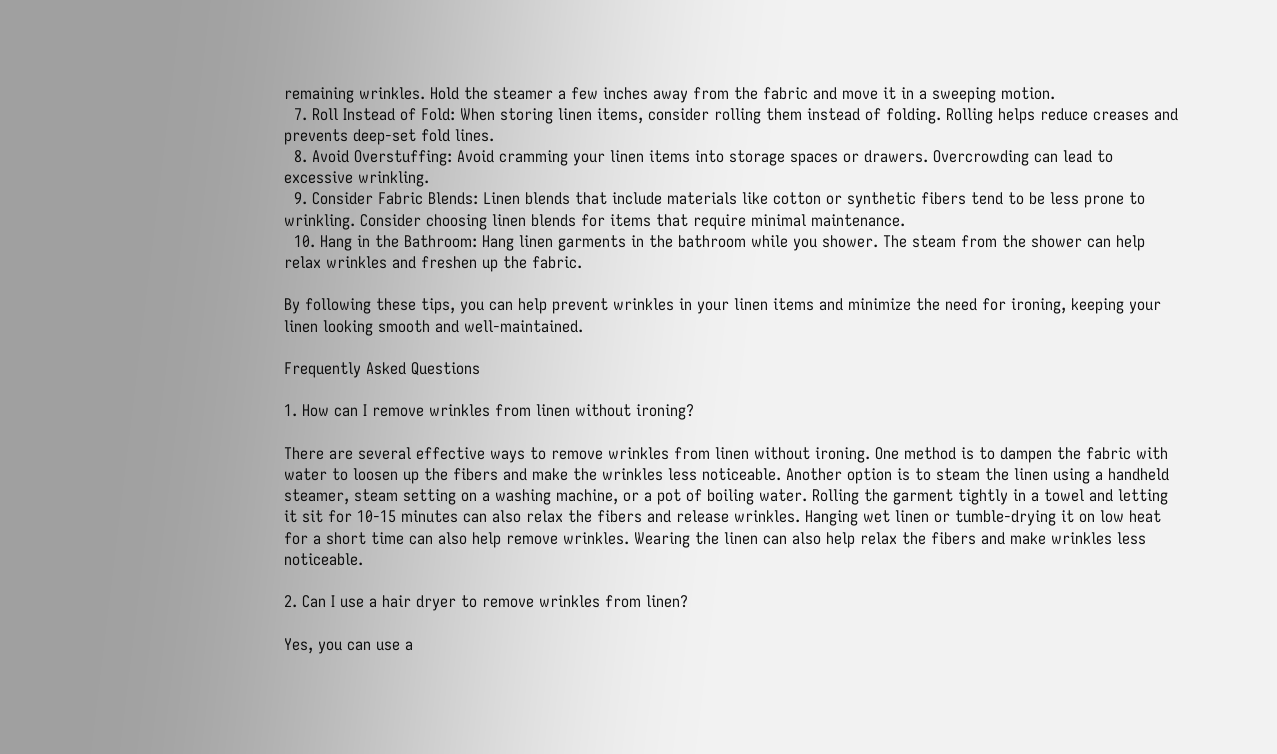remaining wrinkles. Hold the steamer a few inches away from the fabric and move it in a sweeping motion.
  7. Roll Instead of Fold: When storing linen items, consider rolling them instead of folding. Rolling helps reduce creases and prevents deep-set fold lines.
  8. Avoid Overstuffing: Avoid cramming your linen items into storage spaces or drawers. Overcrowding can lead to excessive wrinkling.
  9. Consider Fabric Blends: Linen blends that include materials like cotton or synthetic fibers tend to be less prone to wrinkling. Consider choosing linen blends for items that require minimal maintenance.
  10. Hang in the Bathroom: Hang linen garments in the bathroom while you shower. The steam from the shower can help relax wrinkles and freshen up the fabric.

By following these tips, you can help prevent wrinkles in your linen items and minimize the need for ironing, keeping your linen looking smooth and well-maintained.

Frequently Asked Questions

1. How can I remove wrinkles from linen without ironing?

There are several effective ways to remove wrinkles from linen without ironing. One method is to dampen the fabric with water to loosen up the fibers and make the wrinkles less noticeable. Another option is to steam the linen using a handheld steamer, steam setting on a washing machine, or a pot of boiling water. Rolling the garment tightly in a towel and letting it sit for 10-15 minutes can also relax the fibers and release wrinkles. Hanging wet linen or tumble-drying it on low heat for a short time can also help remove wrinkles. Wearing the linen can also help relax the fibers and make wrinkles less noticeable.

2. Can I use a hair dryer to remove wrinkles from linen?

Yes, you can use a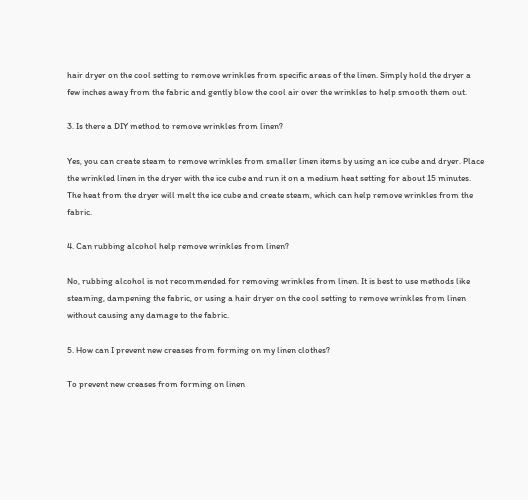hair dryer on the cool setting to remove wrinkles from specific areas of the linen. Simply hold the dryer a few inches away from the fabric and gently blow the cool air over the wrinkles to help smooth them out.

3. Is there a DIY method to remove wrinkles from linen?

Yes, you can create steam to remove wrinkles from smaller linen items by using an ice cube and dryer. Place the wrinkled linen in the dryer with the ice cube and run it on a medium heat setting for about 15 minutes. The heat from the dryer will melt the ice cube and create steam, which can help remove wrinkles from the fabric.

4. Can rubbing alcohol help remove wrinkles from linen?

No, rubbing alcohol is not recommended for removing wrinkles from linen. It is best to use methods like steaming, dampening the fabric, or using a hair dryer on the cool setting to remove wrinkles from linen without causing any damage to the fabric.

5. How can I prevent new creases from forming on my linen clothes?

To prevent new creases from forming on linen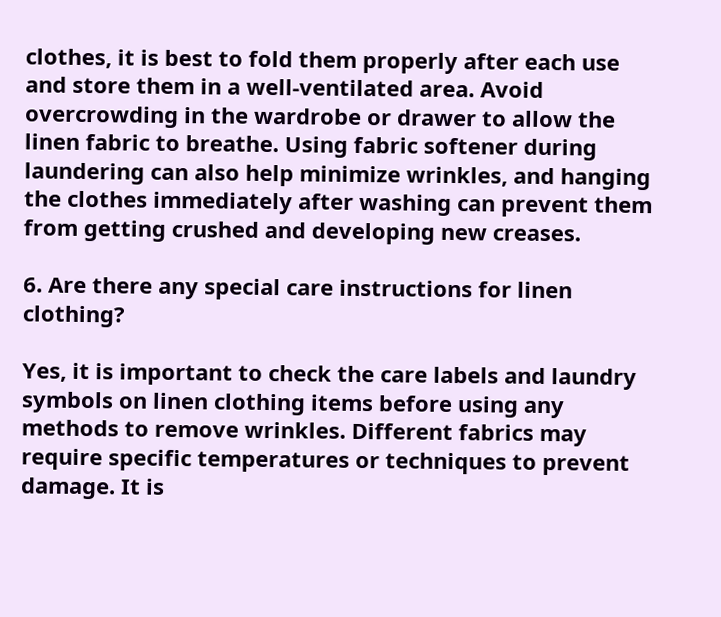clothes, it is best to fold them properly after each use and store them in a well-ventilated area. Avoid overcrowding in the wardrobe or drawer to allow the linen fabric to breathe. Using fabric softener during laundering can also help minimize wrinkles, and hanging the clothes immediately after washing can prevent them from getting crushed and developing new creases.

6. Are there any special care instructions for linen clothing?

Yes, it is important to check the care labels and laundry symbols on linen clothing items before using any methods to remove wrinkles. Different fabrics may require specific temperatures or techniques to prevent damage. It is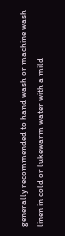generally recommended to hand wash or machine wash linen in cold or lukewarm water with a mild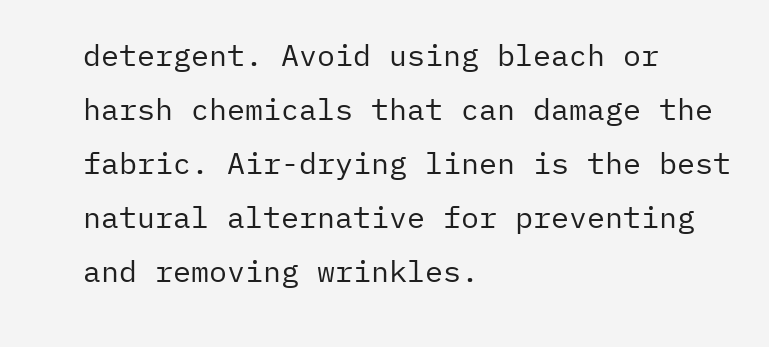detergent. Avoid using bleach or harsh chemicals that can damage the fabric. Air-drying linen is the best natural alternative for preventing and removing wrinkles.